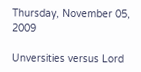Thursday, November 05, 2009

Unversities versus Lord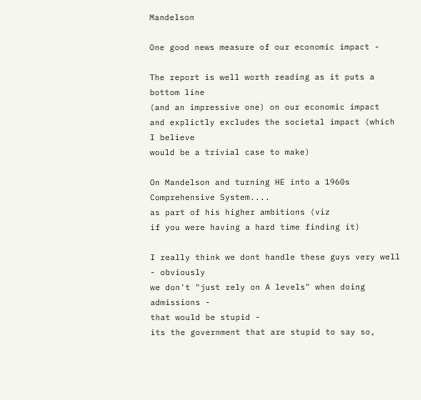Mandelson

One good news measure of our economic impact -

The report is well worth reading as it puts a bottom line
(and an impressive one) on our economic impact
and explictly excludes the societal impact (which I believe
would be a trivial case to make)

On Mandelson and turning HE into a 1960s
Comprehensive System....
as part of his higher ambitions (viz
if you were having a hard time finding it)

I really think we dont handle these guys very well - obviously
we don't "just rely on A levels" when doing admissions -
that would be stupid -
its the government that are stupid to say so,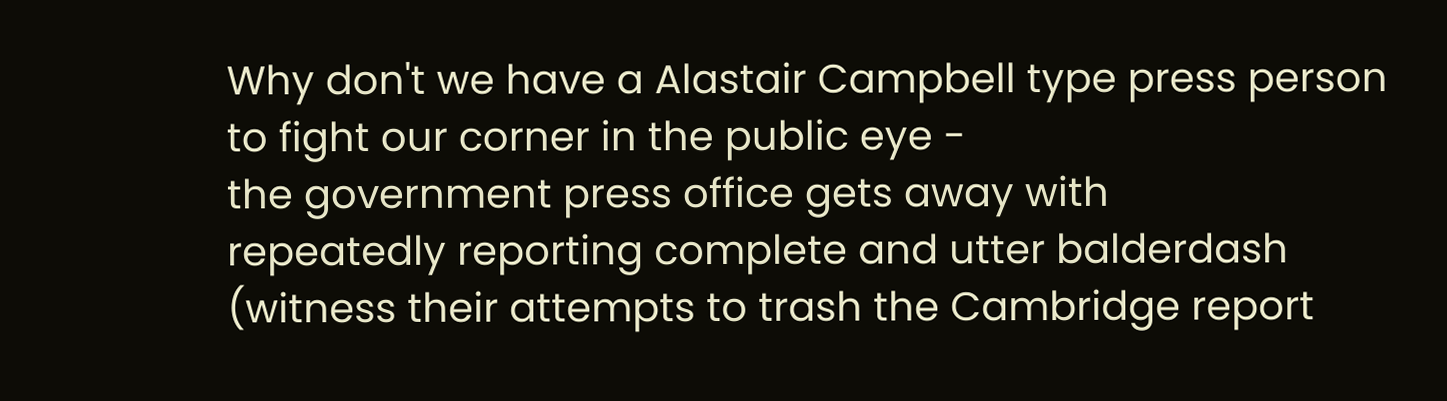Why don't we have a Alastair Campbell type press person
to fight our corner in the public eye -
the government press office gets away with
repeatedly reporting complete and utter balderdash
(witness their attempts to trash the Cambridge report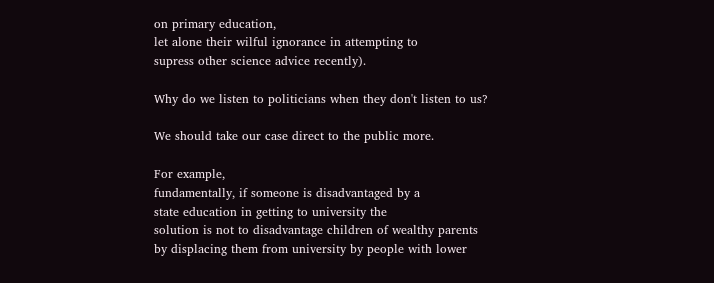on primary education,
let alone their wilful ignorance in attempting to
supress other science advice recently).

Why do we listen to politicians when they don't listen to us?

We should take our case direct to the public more.

For example,
fundamentally, if someone is disadvantaged by a
state education in getting to university the
solution is not to disadvantage children of wealthy parents
by displacing them from university by people with lower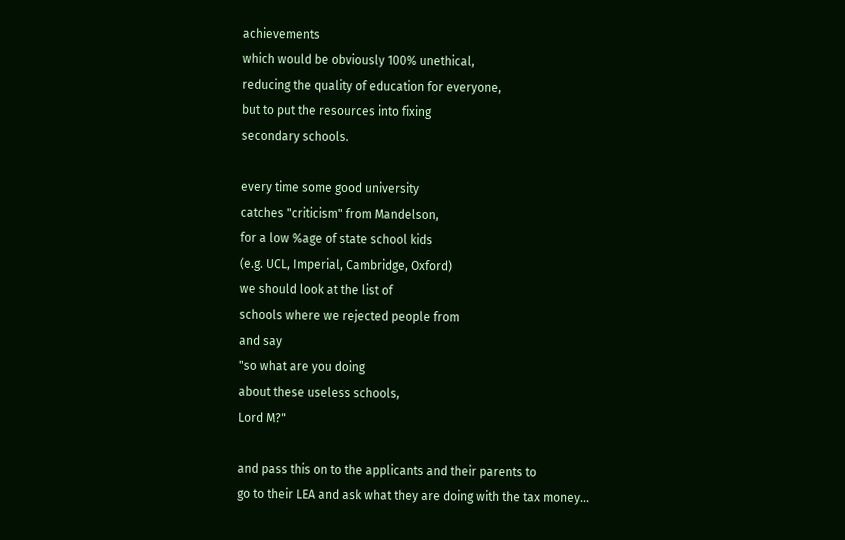achievements
which would be obviously 100% unethical,
reducing the quality of education for everyone,
but to put the resources into fixing
secondary schools.

every time some good university
catches "criticism" from Mandelson,
for a low %age of state school kids
(e.g. UCL, Imperial, Cambridge, Oxford)
we should look at the list of
schools where we rejected people from
and say
"so what are you doing
about these useless schools,
Lord M?"

and pass this on to the applicants and their parents to
go to their LEA and ask what they are doing with the tax money...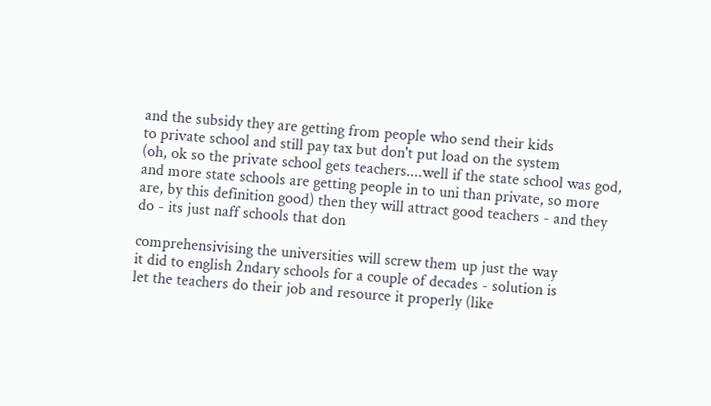and the subsidy they are getting from people who send their kids
to private school and still pay tax but don't put load on the system
(oh, ok so the private school gets teachers....well if the state school was god, and more state schools are getting people in to uni than private, so more are, by this definition good) then they will attract good teachers - and they do - its just naff schools that don

comprehensivising the universities will screw them up just the way
it did to english 2ndary schools for a couple of decades - solution is
let the teachers do their job and resource it properly (like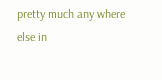pretty much any where else in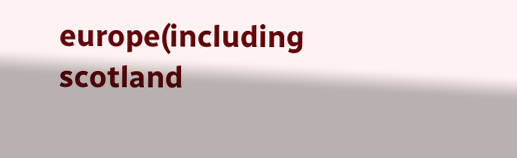europe(including scotland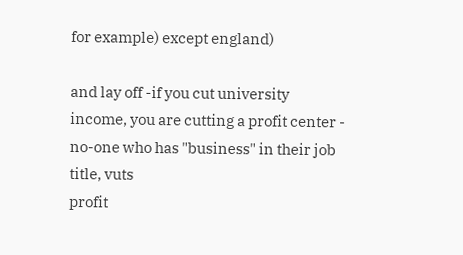for example) except england)

and lay off -if you cut university income, you are cutting a profit center - no-one who has "business" in their job title, vuts
profit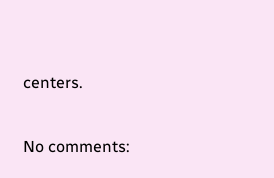centers.

No comments: